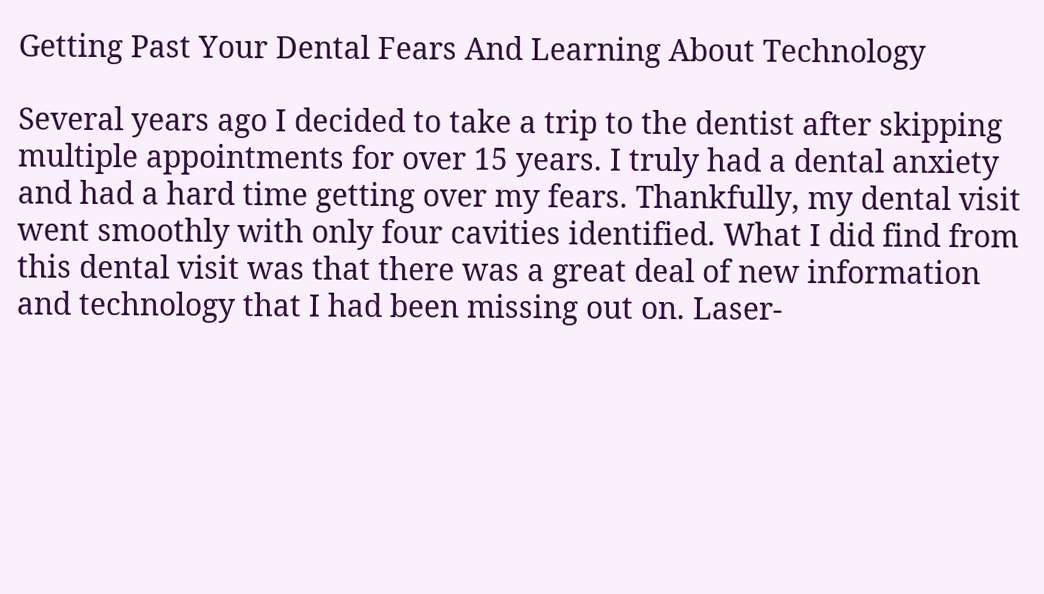Getting Past Your Dental Fears And Learning About Technology

Several years ago I decided to take a trip to the dentist after skipping multiple appointments for over 15 years. I truly had a dental anxiety and had a hard time getting over my fears. Thankfully, my dental visit went smoothly with only four cavities identified. What I did find from this dental visit was that there was a great deal of new information and technology that I had been missing out on. Laser-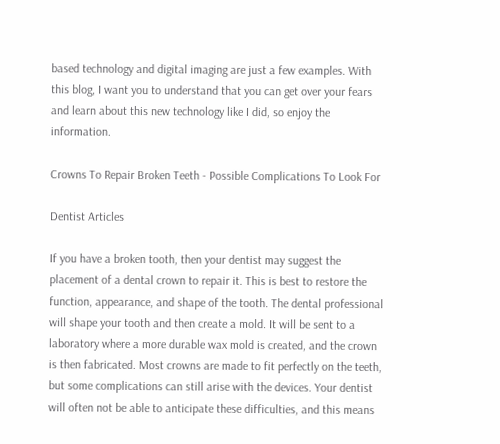based technology and digital imaging are just a few examples. With this blog, I want you to understand that you can get over your fears and learn about this new technology like I did, so enjoy the information.

Crowns To Repair Broken Teeth - Possible Complications To Look For

Dentist Articles

If you have a broken tooth, then your dentist may suggest the placement of a dental crown to repair it. This is best to restore the function, appearance, and shape of the tooth. The dental professional will shape your tooth and then create a mold. It will be sent to a laboratory where a more durable wax mold is created, and the crown is then fabricated. Most crowns are made to fit perfectly on the teeth, but some complications can still arise with the devices. Your dentist will often not be able to anticipate these difficulties, and this means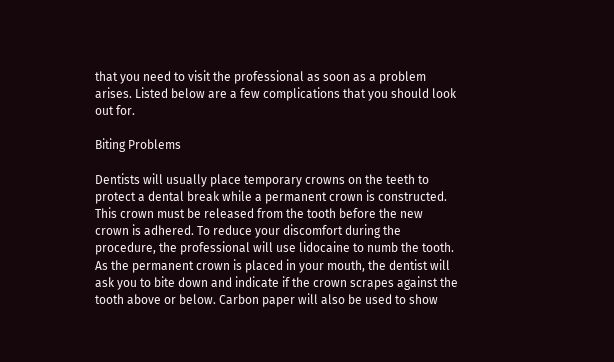that you need to visit the professional as soon as a problem arises. Listed below are a few complications that you should look out for.

Biting Problems

Dentists will usually place temporary crowns on the teeth to protect a dental break while a permanent crown is constructed. This crown must be released from the tooth before the new crown is adhered. To reduce your discomfort during the procedure, the professional will use lidocaine to numb the tooth. As the permanent crown is placed in your mouth, the dentist will ask you to bite down and indicate if the crown scrapes against the tooth above or below. Carbon paper will also be used to show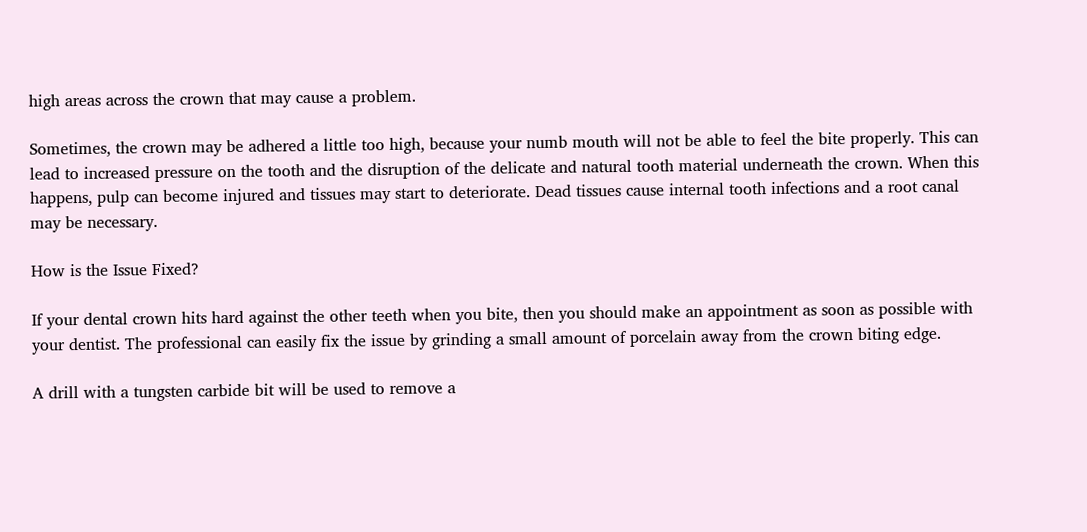high areas across the crown that may cause a problem.

Sometimes, the crown may be adhered a little too high, because your numb mouth will not be able to feel the bite properly. This can lead to increased pressure on the tooth and the disruption of the delicate and natural tooth material underneath the crown. When this happens, pulp can become injured and tissues may start to deteriorate. Dead tissues cause internal tooth infections and a root canal may be necessary.

How is the Issue Fixed?

If your dental crown hits hard against the other teeth when you bite, then you should make an appointment as soon as possible with your dentist. The professional can easily fix the issue by grinding a small amount of porcelain away from the crown biting edge.

A drill with a tungsten carbide bit will be used to remove a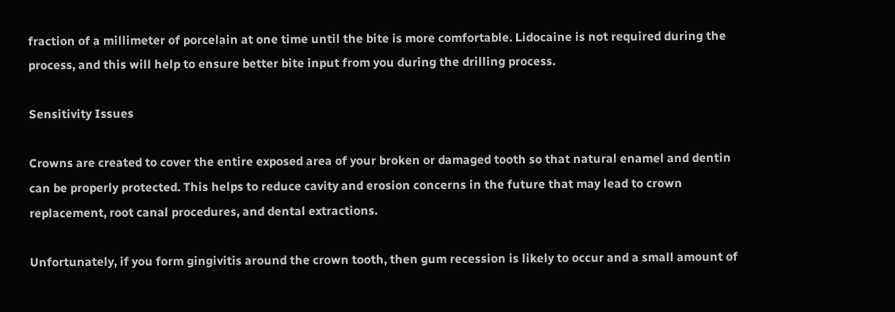fraction of a millimeter of porcelain at one time until the bite is more comfortable. Lidocaine is not required during the process, and this will help to ensure better bite input from you during the drilling process.

Sensitivity Issues

Crowns are created to cover the entire exposed area of your broken or damaged tooth so that natural enamel and dentin can be properly protected. This helps to reduce cavity and erosion concerns in the future that may lead to crown replacement, root canal procedures, and dental extractions.

Unfortunately, if you form gingivitis around the crown tooth, then gum recession is likely to occur and a small amount of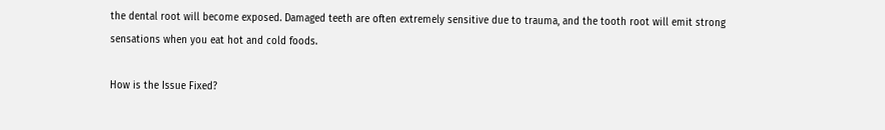the dental root will become exposed. Damaged teeth are often extremely sensitive due to trauma, and the tooth root will emit strong sensations when you eat hot and cold foods.

How is the Issue Fixed?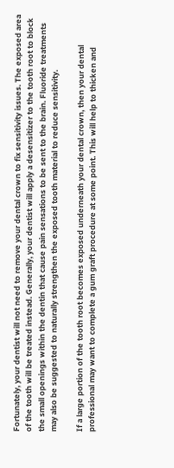Fortunately, your dentist will not need to remove your dental crown to fix sensitivity issues. The exposed area of the tooth will be treated instead. Generally, your dentist will apply a desensitizer to the tooth root to block the small openings within the dentin that cause pain sensations to be sent to the brain. Fluoride treatments may also be suggested to naturally strengthen the exposed tooth material to reduce sensitivity.

If a large portion of the tooth root becomes exposed underneath your dental crown, then your dental professional may want to complete a gum graft procedure at some point. This will help to thicken and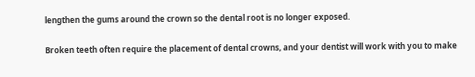lengthen the gums around the crown so the dental root is no longer exposed.

Broken teeth often require the placement of dental crowns, and your dentist will work with you to make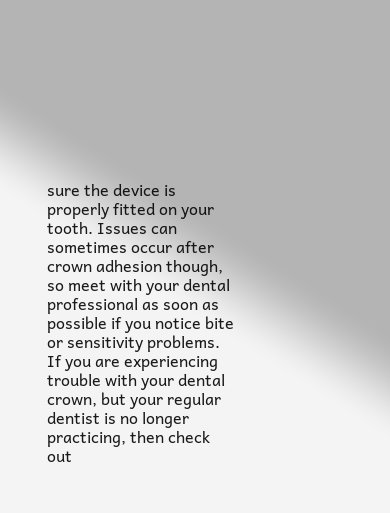sure the device is properly fitted on your tooth. Issues can sometimes occur after crown adhesion though, so meet with your dental professional as soon as possible if you notice bite or sensitivity problems. If you are experiencing trouble with your dental crown, but your regular dentist is no longer practicing, then check out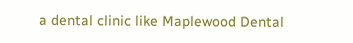a dental clinic like Maplewood Dental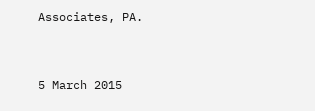Associates, PA.


5 March 2015